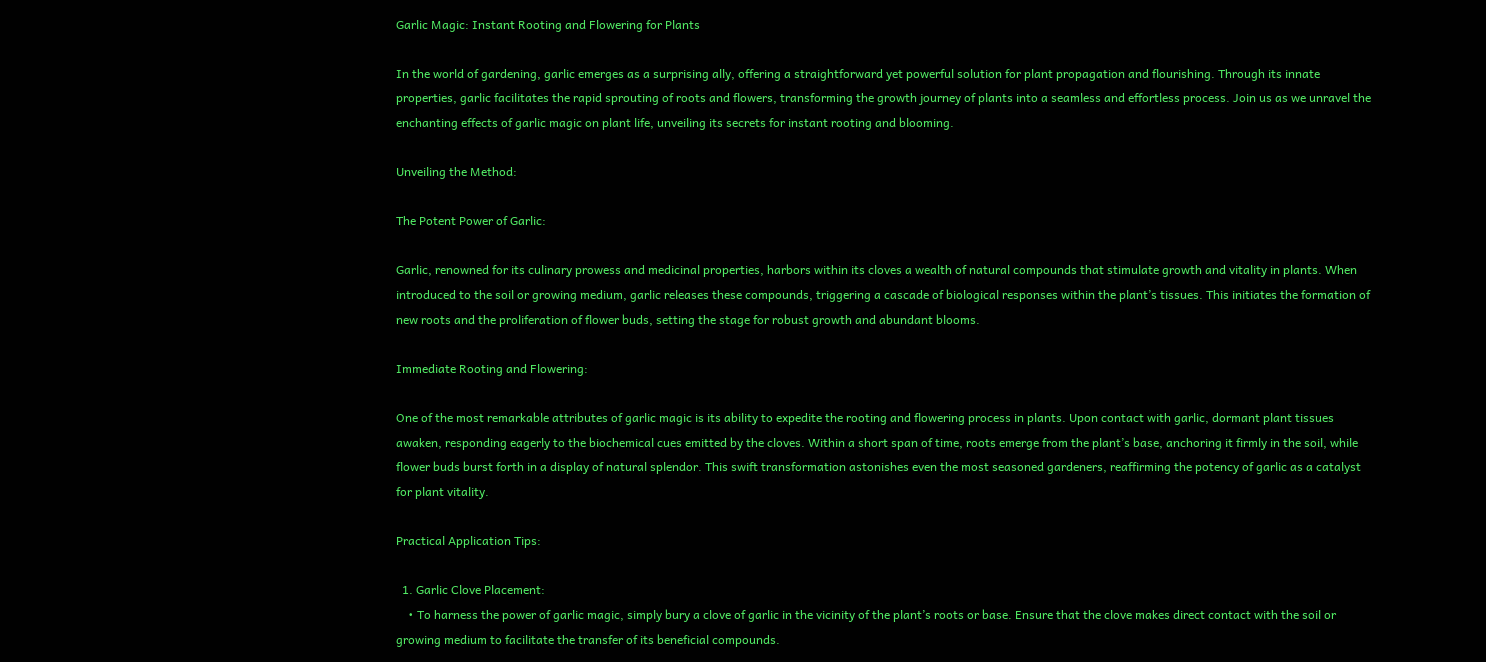Garlic Magic: Instant Rooting and Flowering for Plants

In the world of gardening, garlic emerges as a surprising ally, offering a straightforward yet powerful solution for plant propagation and flourishing. Through its innate properties, garlic facilitates the rapid sprouting of roots and flowers, transforming the growth journey of plants into a seamless and effortless process. Join us as we unravel the enchanting effects of garlic magic on plant life, unveiling its secrets for instant rooting and blooming.

Unveiling the Method:

The Potent Power of Garlic:

Garlic, renowned for its culinary prowess and medicinal properties, harbors within its cloves a wealth of natural compounds that stimulate growth and vitality in plants. When introduced to the soil or growing medium, garlic releases these compounds, triggering a cascade of biological responses within the plant’s tissues. This initiates the formation of new roots and the proliferation of flower buds, setting the stage for robust growth and abundant blooms.

Immediate Rooting and Flowering:

One of the most remarkable attributes of garlic magic is its ability to expedite the rooting and flowering process in plants. Upon contact with garlic, dormant plant tissues awaken, responding eagerly to the biochemical cues emitted by the cloves. Within a short span of time, roots emerge from the plant’s base, anchoring it firmly in the soil, while flower buds burst forth in a display of natural splendor. This swift transformation astonishes even the most seasoned gardeners, reaffirming the potency of garlic as a catalyst for plant vitality.

Practical Application Tips:

  1. Garlic Clove Placement:
    • To harness the power of garlic magic, simply bury a clove of garlic in the vicinity of the plant’s roots or base. Ensure that the clove makes direct contact with the soil or growing medium to facilitate the transfer of its beneficial compounds.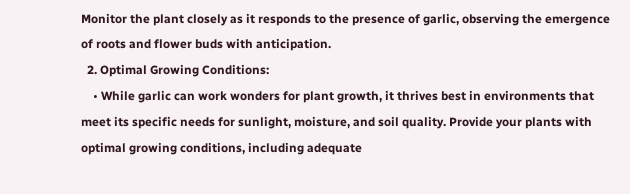Monitor the plant closely as it responds to the presence of garlic, observing the emergence of roots and flower buds with anticipation.
  2. Optimal Growing Conditions:
    • While garlic can work wonders for plant growth, it thrives best in environments that meet its specific needs for sunlight, moisture, and soil quality. Provide your plants with optimal growing conditions, including adequate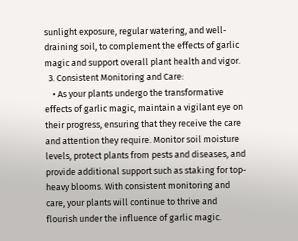sunlight exposure, regular watering, and well-draining soil, to complement the effects of garlic magic and support overall plant health and vigor.
  3. Consistent Monitoring and Care:
    • As your plants undergo the transformative effects of garlic magic, maintain a vigilant eye on their progress, ensuring that they receive the care and attention they require. Monitor soil moisture levels, protect plants from pests and diseases, and provide additional support such as staking for top-heavy blooms. With consistent monitoring and care, your plants will continue to thrive and flourish under the influence of garlic magic.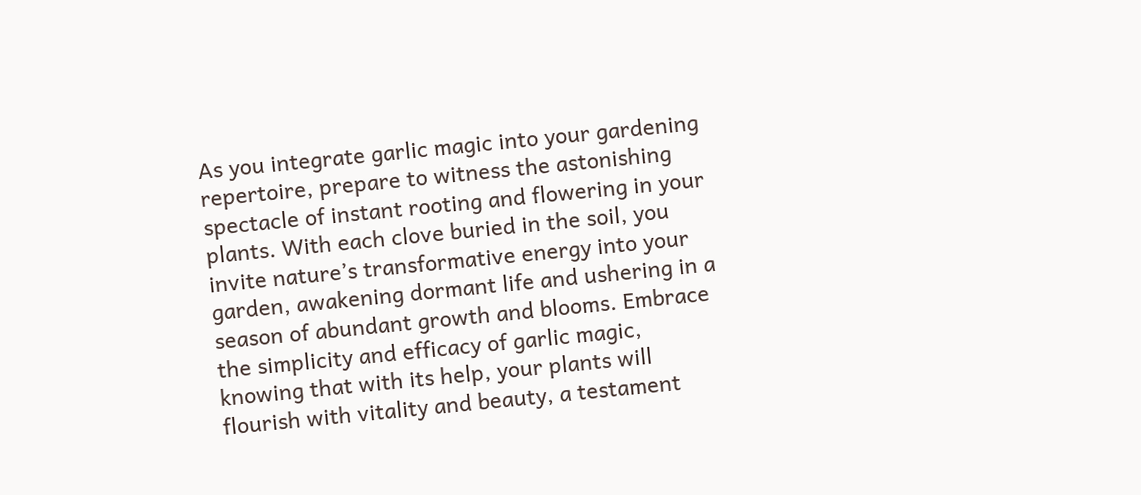As you integrate garlic magic into your gardening repertoire, prepare to witness the astonishing spectacle of instant rooting and flowering in your plants. With each clove buried in the soil, you invite nature’s transformative energy into your garden, awakening dormant life and ushering in a season of abundant growth and blooms. Embrace the simplicity and efficacy of garlic magic, knowing that with its help, your plants will flourish with vitality and beauty, a testament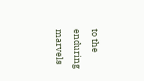to the enduring marvels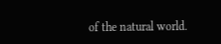of the natural world.